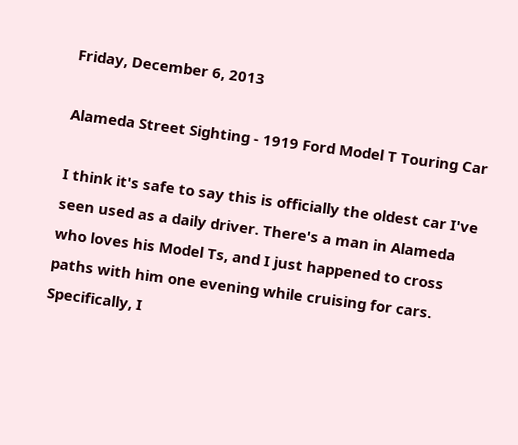Friday, December 6, 2013

Alameda Street Sighting - 1919 Ford Model T Touring Car

I think it's safe to say this is officially the oldest car I've seen used as a daily driver. There's a man in Alameda who loves his Model Ts, and I just happened to cross paths with him one evening while cruising for cars. Specifically, I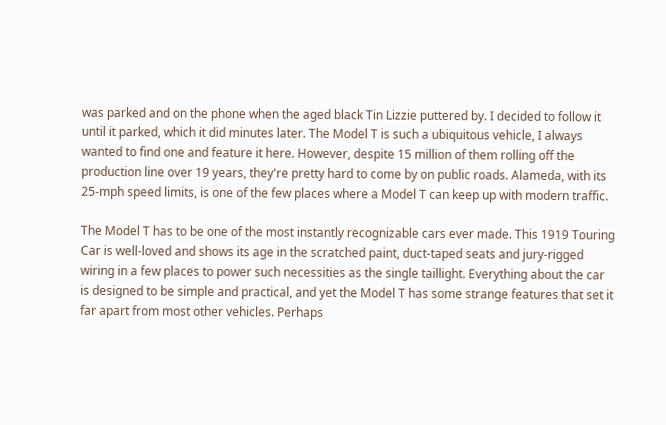was parked and on the phone when the aged black Tin Lizzie puttered by. I decided to follow it until it parked, which it did minutes later. The Model T is such a ubiquitous vehicle, I always wanted to find one and feature it here. However, despite 15 million of them rolling off the production line over 19 years, they're pretty hard to come by on public roads. Alameda, with its 25-mph speed limits, is one of the few places where a Model T can keep up with modern traffic.

The Model T has to be one of the most instantly recognizable cars ever made. This 1919 Touring Car is well-loved and shows its age in the scratched paint, duct-taped seats and jury-rigged wiring in a few places to power such necessities as the single taillight. Everything about the car is designed to be simple and practical, and yet the Model T has some strange features that set it far apart from most other vehicles. Perhaps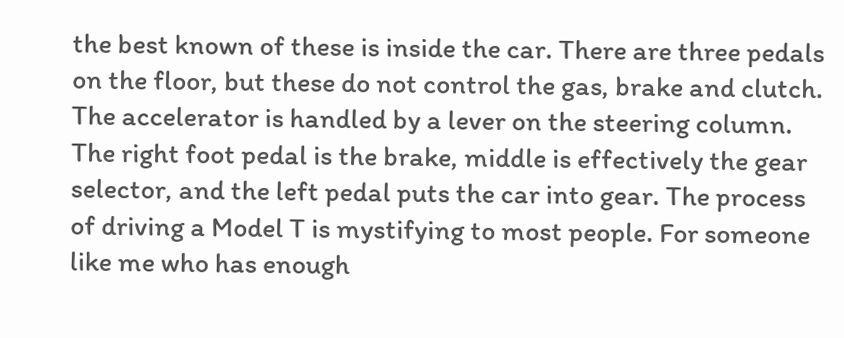the best known of these is inside the car. There are three pedals on the floor, but these do not control the gas, brake and clutch. The accelerator is handled by a lever on the steering column. The right foot pedal is the brake, middle is effectively the gear selector, and the left pedal puts the car into gear. The process of driving a Model T is mystifying to most people. For someone like me who has enough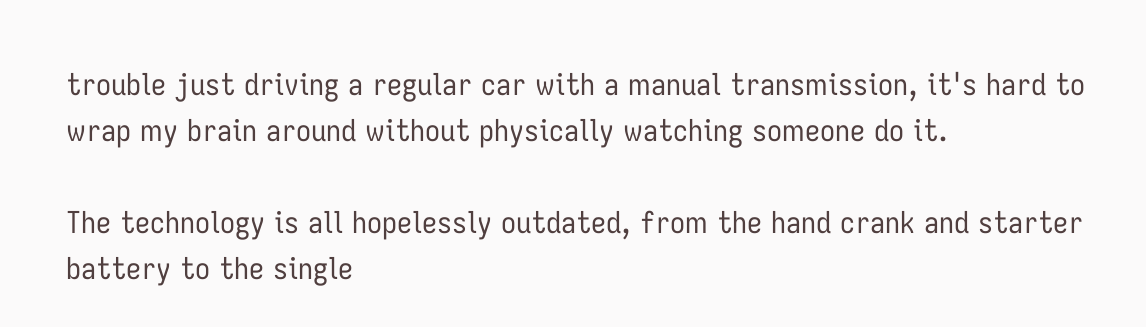trouble just driving a regular car with a manual transmission, it's hard to wrap my brain around without physically watching someone do it.

The technology is all hopelessly outdated, from the hand crank and starter battery to the single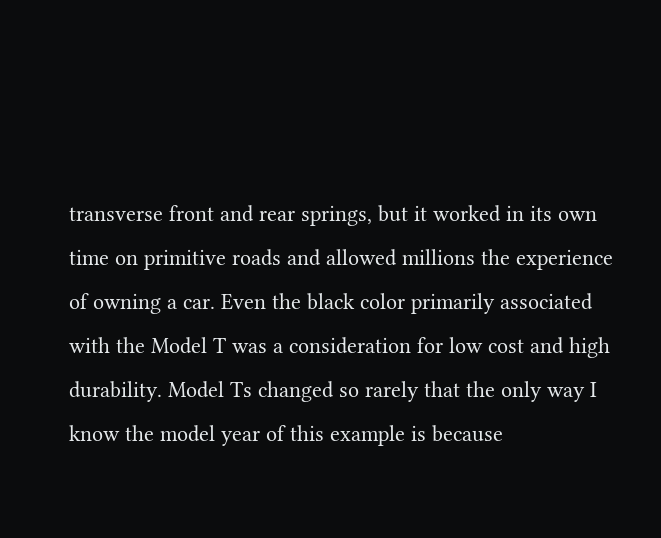transverse front and rear springs, but it worked in its own time on primitive roads and allowed millions the experience of owning a car. Even the black color primarily associated with the Model T was a consideration for low cost and high durability. Model Ts changed so rarely that the only way I know the model year of this example is because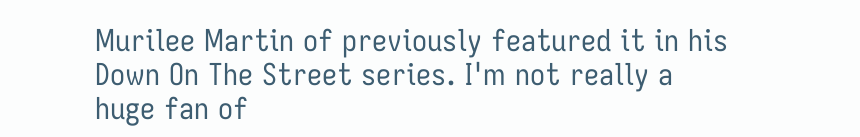Murilee Martin of previously featured it in his Down On The Street series. I'm not really a huge fan of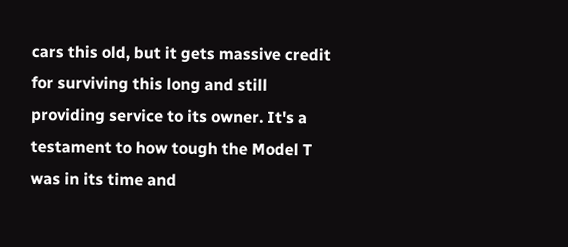cars this old, but it gets massive credit for surviving this long and still providing service to its owner. It's a testament to how tough the Model T was in its time and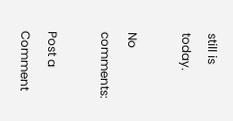still is today.

No comments:

Post a Comment